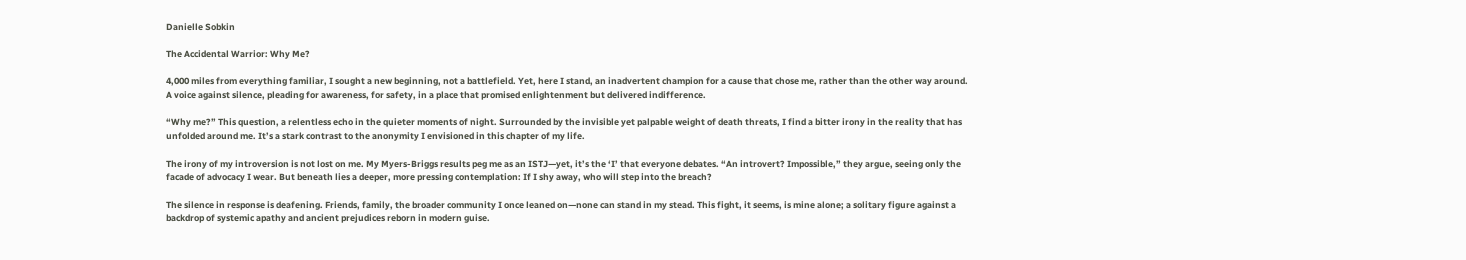Danielle Sobkin

The Accidental Warrior: Why Me?

4,000 miles from everything familiar, I sought a new beginning, not a battlefield. Yet, here I stand, an inadvertent champion for a cause that chose me, rather than the other way around. A voice against silence, pleading for awareness, for safety, in a place that promised enlightenment but delivered indifference.

“Why me?” This question, a relentless echo in the quieter moments of night. Surrounded by the invisible yet palpable weight of death threats, I find a bitter irony in the reality that has unfolded around me. It’s a stark contrast to the anonymity I envisioned in this chapter of my life.

The irony of my introversion is not lost on me. My Myers-Briggs results peg me as an ISTJ—yet, it’s the ‘I’ that everyone debates. “An introvert? Impossible,” they argue, seeing only the facade of advocacy I wear. But beneath lies a deeper, more pressing contemplation: If I shy away, who will step into the breach?

The silence in response is deafening. Friends, family, the broader community I once leaned on—none can stand in my stead. This fight, it seems, is mine alone; a solitary figure against a backdrop of systemic apathy and ancient prejudices reborn in modern guise.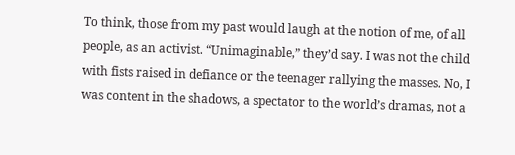To think, those from my past would laugh at the notion of me, of all people, as an activist. “Unimaginable,” they’d say. I was not the child with fists raised in defiance or the teenager rallying the masses. No, I was content in the shadows, a spectator to the world’s dramas, not a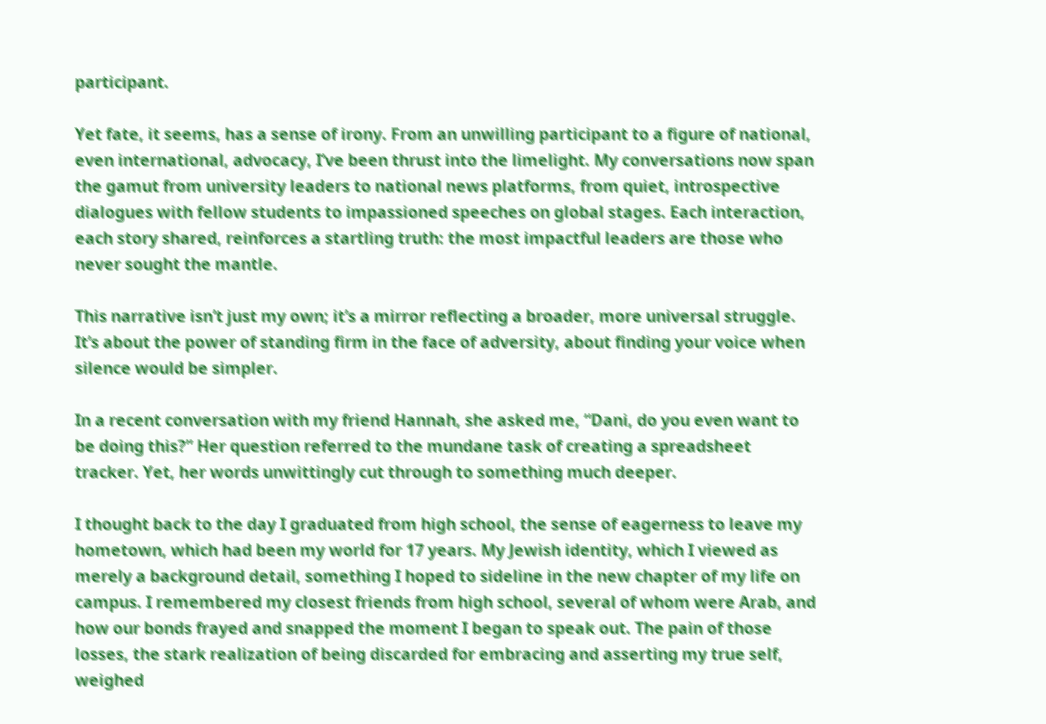participant.

Yet fate, it seems, has a sense of irony. From an unwilling participant to a figure of national, even international, advocacy, I’ve been thrust into the limelight. My conversations now span the gamut from university leaders to national news platforms, from quiet, introspective dialogues with fellow students to impassioned speeches on global stages. Each interaction, each story shared, reinforces a startling truth: the most impactful leaders are those who never sought the mantle.

This narrative isn’t just my own; it’s a mirror reflecting a broader, more universal struggle. It’s about the power of standing firm in the face of adversity, about finding your voice when silence would be simpler.

In a recent conversation with my friend Hannah, she asked me, “Dani, do you even want to be doing this?” Her question referred to the mundane task of creating a spreadsheet tracker. Yet, her words unwittingly cut through to something much deeper.

I thought back to the day I graduated from high school, the sense of eagerness to leave my hometown, which had been my world for 17 years. My Jewish identity, which I viewed as merely a background detail, something I hoped to sideline in the new chapter of my life on campus. I remembered my closest friends from high school, several of whom were Arab, and how our bonds frayed and snapped the moment I began to speak out. The pain of those losses, the stark realization of being discarded for embracing and asserting my true self, weighed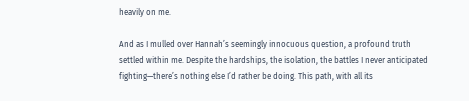heavily on me.

And as I mulled over Hannah’s seemingly innocuous question, a profound truth settled within me. Despite the hardships, the isolation, the battles I never anticipated fighting—there’s nothing else I’d rather be doing. This path, with all its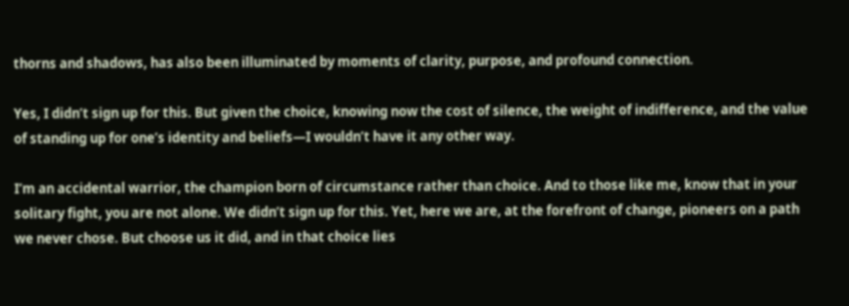thorns and shadows, has also been illuminated by moments of clarity, purpose, and profound connection.

Yes, I didn’t sign up for this. But given the choice, knowing now the cost of silence, the weight of indifference, and the value of standing up for one’s identity and beliefs—I wouldn’t have it any other way.

I’m an accidental warrior, the champion born of circumstance rather than choice. And to those like me, know that in your solitary fight, you are not alone. We didn’t sign up for this. Yet, here we are, at the forefront of change, pioneers on a path we never chose. But choose us it did, and in that choice lies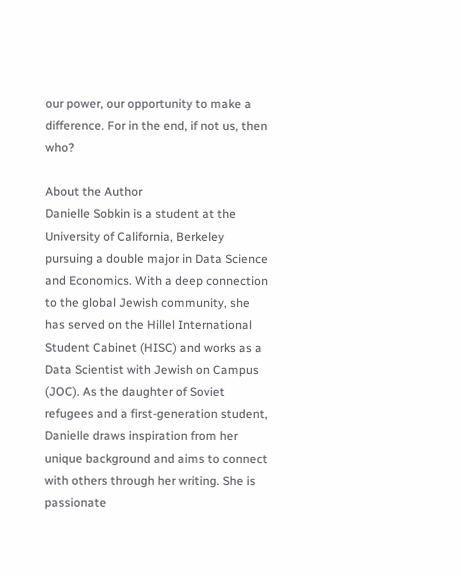our power, our opportunity to make a difference. For in the end, if not us, then who?

About the Author
Danielle Sobkin is a student at the University of California, Berkeley pursuing a double major in Data Science and Economics. With a deep connection to the global Jewish community, she has served on the Hillel International Student Cabinet (HISC) and works as a Data Scientist with Jewish on Campus (JOC). As the daughter of Soviet refugees and a first-generation student, Danielle draws inspiration from her unique background and aims to connect with others through her writing. She is passionate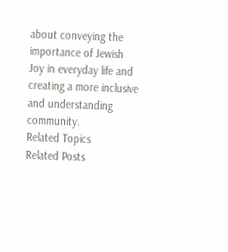about conveying the importance of Jewish Joy in everyday life and creating a more inclusive and understanding community.
Related Topics
Related Posts